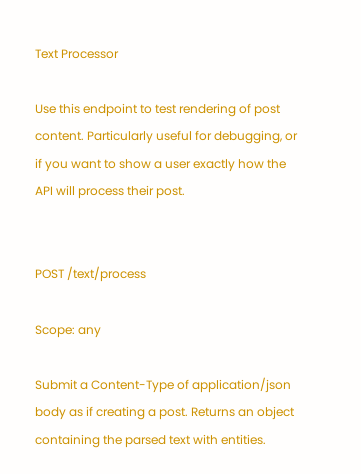Text Processor

Use this endpoint to test rendering of post content. Particularly useful for debugging, or if you want to show a user exactly how the API will process their post.


POST /text/process

Scope: any

Submit a Content-Type of application/json body as if creating a post. Returns an object containing the parsed text with entities.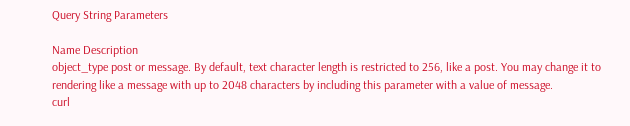Query String Parameters

Name Description
object_type post or message. By default, text character length is restricted to 256, like a post. You may change it to rendering like a message with up to 2048 characters by including this parameter with a value of message.
curl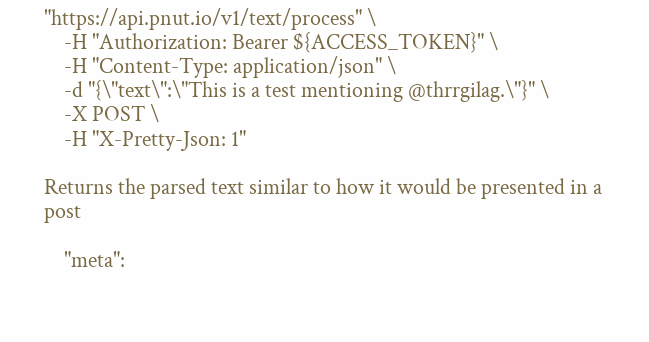"https://api.pnut.io/v1/text/process" \
    -H "Authorization: Bearer ${ACCESS_TOKEN}" \
    -H "Content-Type: application/json" \
    -d "{\"text\":\"This is a test mentioning @thrrgilag.\"}" \
    -X POST \
    -H "X-Pretty-Json: 1"

Returns the parsed text similar to how it would be presented in a post

    "meta":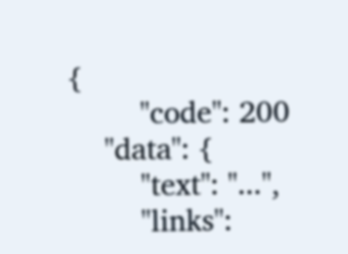{
        "code": 200
    "data": {
        "text": "...",
        "links":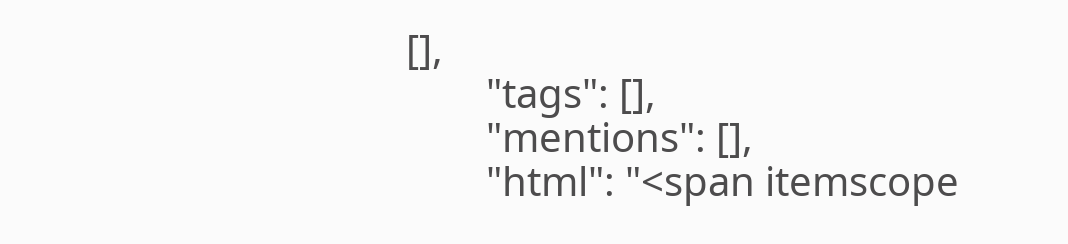[],
        "tags": [],
        "mentions": [],
        "html": "<span itemscope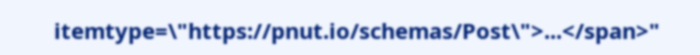itemtype=\"https://pnut.io/schemas/Post\">...</span>"